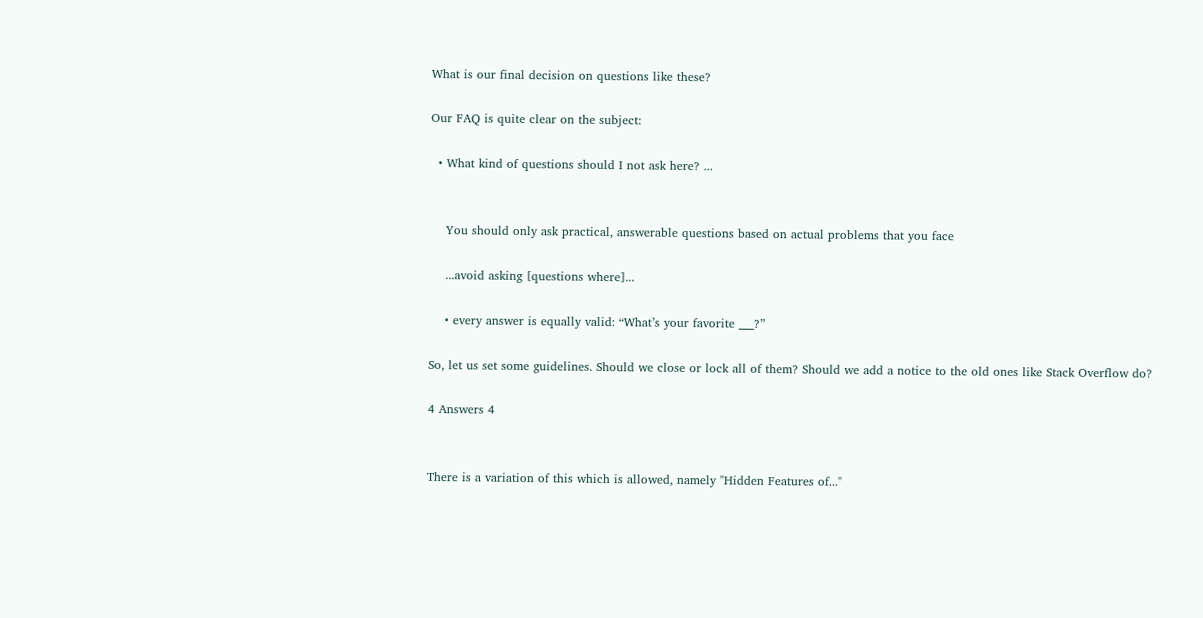What is our final decision on questions like these?

Our FAQ is quite clear on the subject:

  • What kind of questions should I not ask here? ...


    You should only ask practical, answerable questions based on actual problems that you face

    ...avoid asking [questions where]...

    • every answer is equally valid: “What’s your favorite ___?”

So, let us set some guidelines. Should we close or lock all of them? Should we add a notice to the old ones like Stack Overflow do?

4 Answers 4


There is a variation of this which is allowed, namely "Hidden Features of..."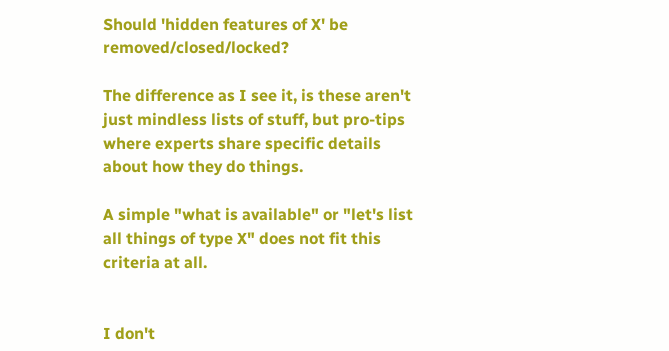Should 'hidden features of X' be removed/closed/locked?

The difference as I see it, is these aren't just mindless lists of stuff, but pro-tips where experts share specific details about how they do things.

A simple "what is available" or "let's list all things of type X" does not fit this criteria at all.


I don't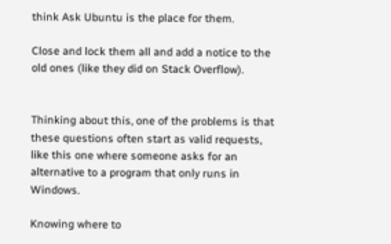think Ask Ubuntu is the place for them.

Close and lock them all and add a notice to the old ones (like they did on Stack Overflow).


Thinking about this, one of the problems is that these questions often start as valid requests, like this one where someone asks for an alternative to a program that only runs in Windows.

Knowing where to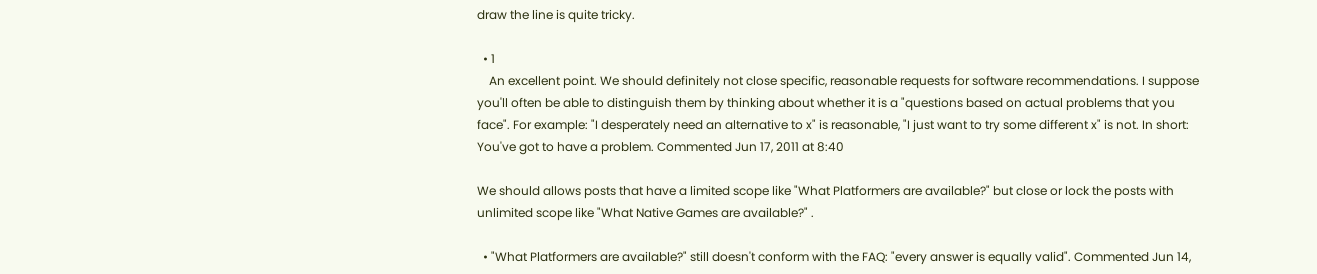draw the line is quite tricky.

  • 1
    An excellent point. We should definitely not close specific, reasonable requests for software recommendations. I suppose you'll often be able to distinguish them by thinking about whether it is a "questions based on actual problems that you face". For example: "I desperately need an alternative to x" is reasonable, "I just want to try some different x" is not. In short: You've got to have a problem. Commented Jun 17, 2011 at 8:40

We should allows posts that have a limited scope like "What Platformers are available?" but close or lock the posts with unlimited scope like "What Native Games are available?" .

  • "What Platformers are available?" still doesn't conform with the FAQ: "every answer is equally valid". Commented Jun 14,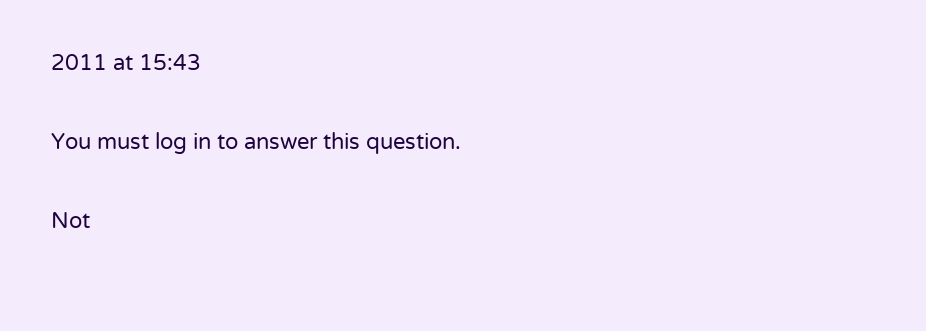2011 at 15:43

You must log in to answer this question.

Not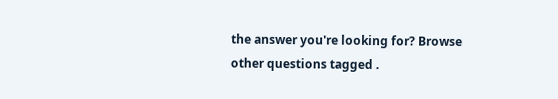the answer you're looking for? Browse other questions tagged .